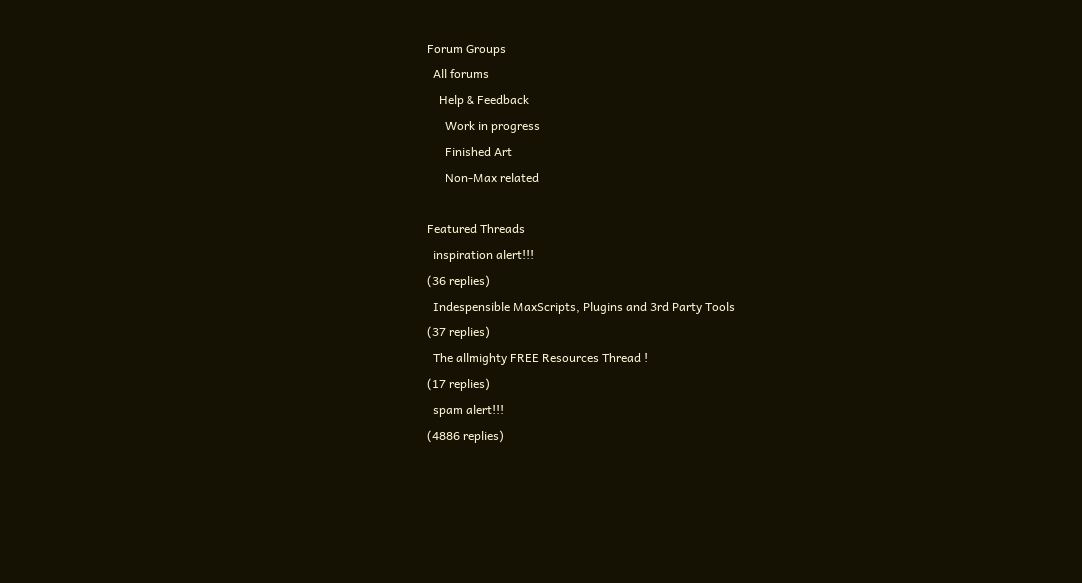Forum Groups
  All forums
    Help & Feedback
      Work in progress
      Finished Art
      Non-Max related

Featured Threads
  inspiration alert!!!
(36 replies)
  Indespensible MaxScripts, Plugins and 3rd Party Tools
(37 replies)
  The allmighty FREE Resources Thread !
(17 replies)
  spam alert!!!
(4886 replies)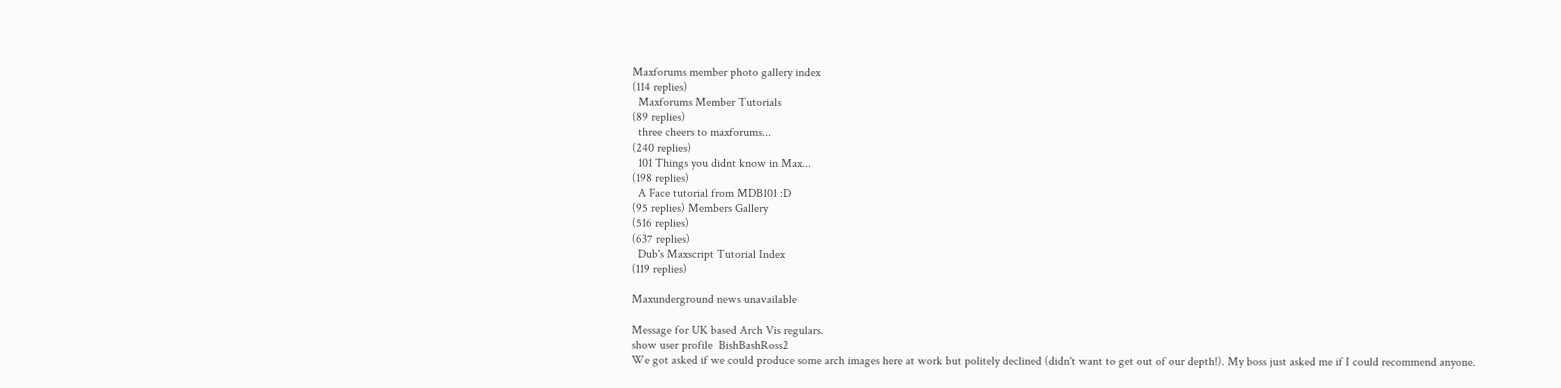Maxforums member photo gallery index
(114 replies)
  Maxforums Member Tutorials
(89 replies)
  three cheers to maxforums...
(240 replies)
  101 Things you didnt know in Max...
(198 replies)
  A Face tutorial from MDB101 :D
(95 replies) Members Gallery
(516 replies)
(637 replies)
  Dub's Maxscript Tutorial Index
(119 replies)

Maxunderground news unavailable

Message for UK based Arch Vis regulars.
show user profile  BishBashRoss2
We got asked if we could produce some arch images here at work but politely declined (didn't want to get out of our depth!). My boss just asked me if I could recommend anyone.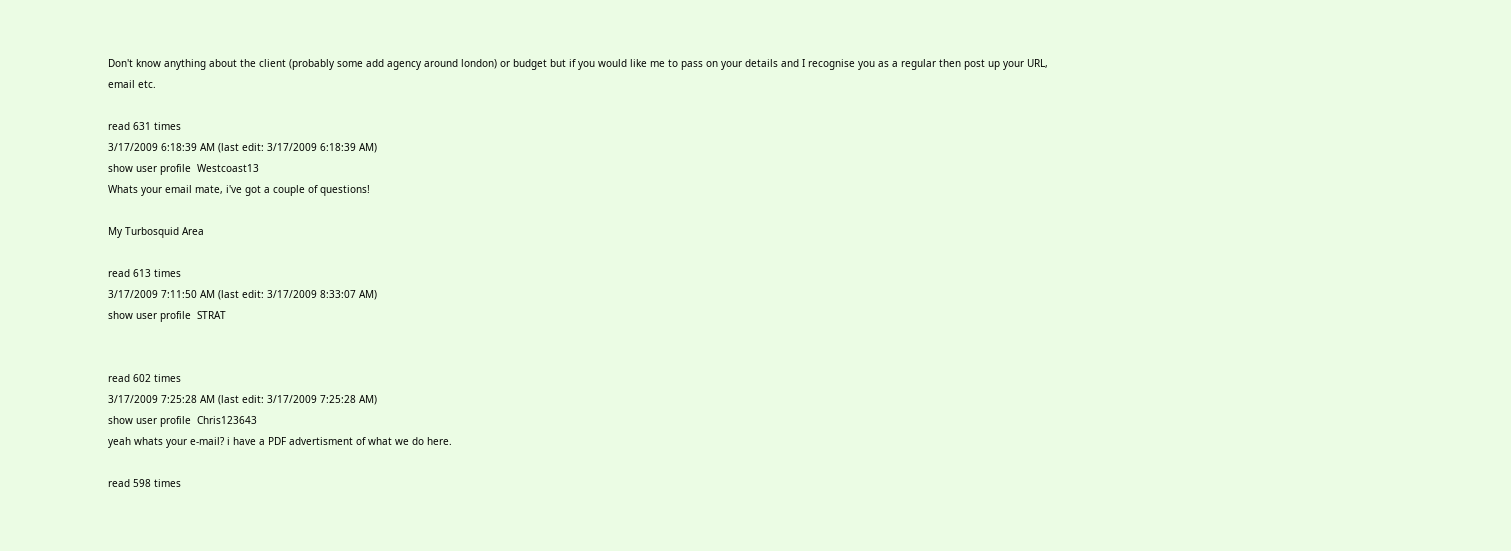Don't know anything about the client (probably some add agency around london) or budget but if you would like me to pass on your details and I recognise you as a regular then post up your URL, email etc.

read 631 times
3/17/2009 6:18:39 AM (last edit: 3/17/2009 6:18:39 AM)
show user profile  Westcoast13
Whats your email mate, i've got a couple of questions!

My Turbosquid Area

read 613 times
3/17/2009 7:11:50 AM (last edit: 3/17/2009 8:33:07 AM)
show user profile  STRAT


read 602 times
3/17/2009 7:25:28 AM (last edit: 3/17/2009 7:25:28 AM)
show user profile  Chris123643
yeah whats your e-mail? i have a PDF advertisment of what we do here.

read 598 times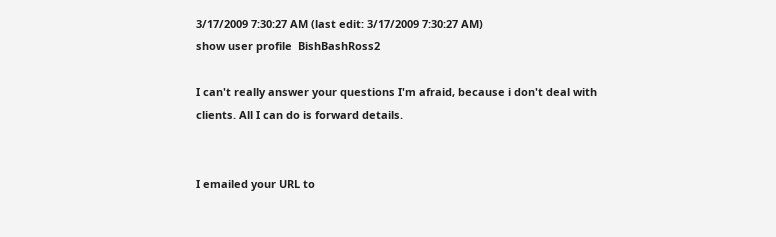3/17/2009 7:30:27 AM (last edit: 3/17/2009 7:30:27 AM)
show user profile  BishBashRoss2

I can't really answer your questions I'm afraid, because i don't deal with clients. All I can do is forward details.


I emailed your URL to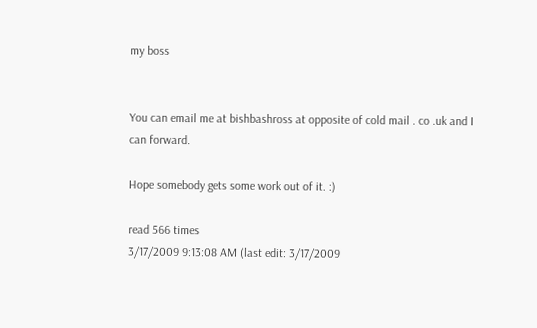my boss


You can email me at bishbashross at opposite of cold mail . co .uk and I can forward.

Hope somebody gets some work out of it. :)

read 566 times
3/17/2009 9:13:08 AM (last edit: 3/17/2009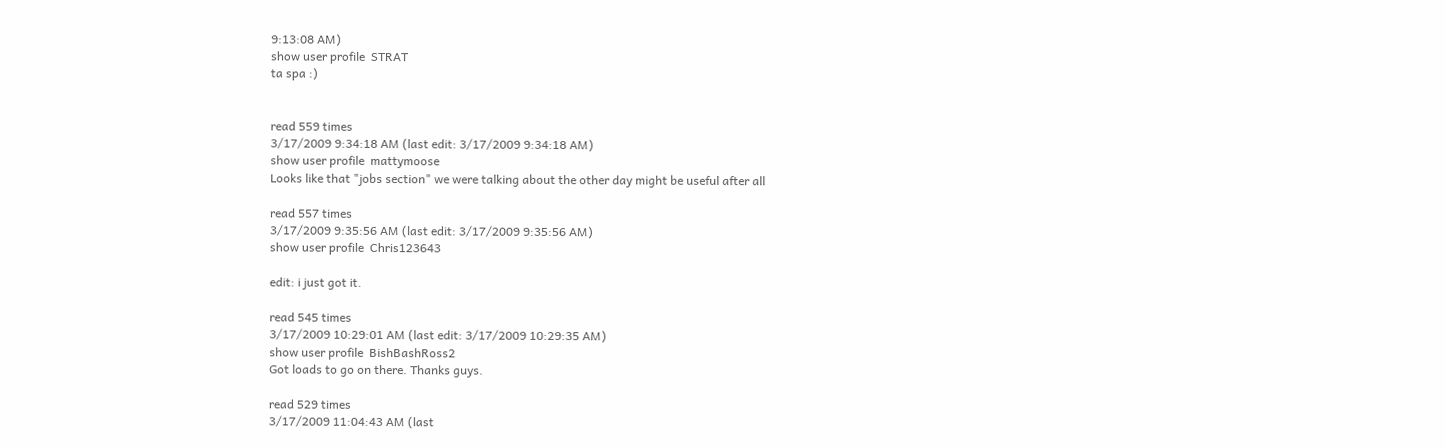9:13:08 AM)
show user profile  STRAT
ta spa :)


read 559 times
3/17/2009 9:34:18 AM (last edit: 3/17/2009 9:34:18 AM)
show user profile  mattymoose
Looks like that "jobs section" we were talking about the other day might be useful after all

read 557 times
3/17/2009 9:35:56 AM (last edit: 3/17/2009 9:35:56 AM)
show user profile  Chris123643

edit: i just got it.

read 545 times
3/17/2009 10:29:01 AM (last edit: 3/17/2009 10:29:35 AM)
show user profile  BishBashRoss2
Got loads to go on there. Thanks guys.

read 529 times
3/17/2009 11:04:43 AM (last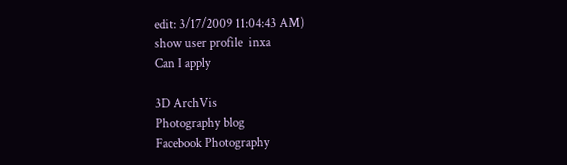edit: 3/17/2009 11:04:43 AM)
show user profile  inxa
Can I apply

3D ArchVis
Photography blog
Facebook Photography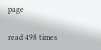page

read 498 times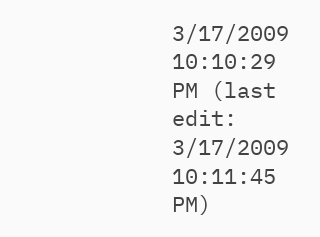3/17/2009 10:10:29 PM (last edit: 3/17/2009 10:11:45 PM)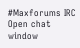#Maxforums IRC
Open chat window